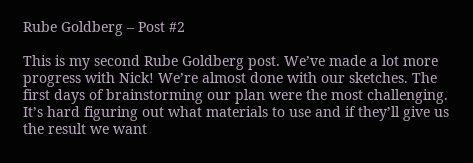Rube Goldberg – Post #2

This is my second Rube Goldberg post. We’ve made a lot more progress with Nick! We’re almost done with our sketches. The first days of brainstorming our plan were the most challenging. It’s hard figuring out what materials to use and if they’ll give us the result we want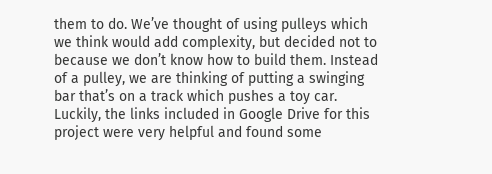them to do. We’ve thought of using pulleys which we think would add complexity, but decided not to because we don’t know how to build them. Instead of a pulley, we are thinking of putting a swinging bar that’s on a track which pushes a toy car. Luckily, the links included in Google Drive for this project were very helpful and found some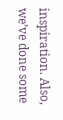inspiration. Also, we’ve done some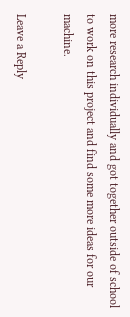more research individually and got together outside of school to work on this project and find some more ideas for our machine.

Leave a Reply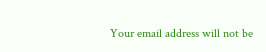Your email address will not be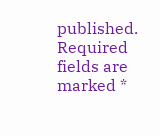published. Required fields are marked *